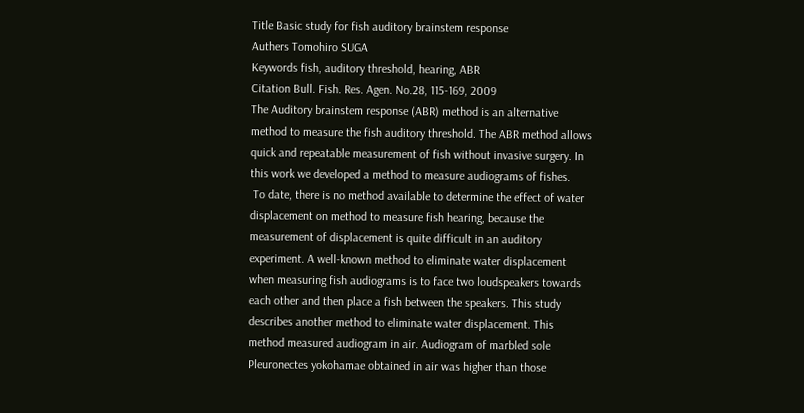Title Basic study for fish auditory brainstem response
Authers Tomohiro SUGA
Keywords fish, auditory threshold, hearing, ABR
Citation Bull. Fish. Res. Agen. No.28, 115-169, 2009
The Auditory brainstem response (ABR) method is an alternative method to measure the fish auditory threshold. The ABR method allows quick and repeatable measurement of fish without invasive surgery. In this work we developed a method to measure audiograms of fishes.
 To date, there is no method available to determine the effect of water displacement on method to measure fish hearing, because the measurement of displacement is quite difficult in an auditory experiment. A well-known method to eliminate water displacement when measuring fish audiograms is to face two loudspeakers towards each other and then place a fish between the speakers. This study describes another method to eliminate water displacement. This method measured audiogram in air. Audiogram of marbled sole Pleuronectes yokohamae obtained in air was higher than those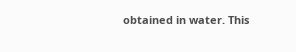obtained in water. This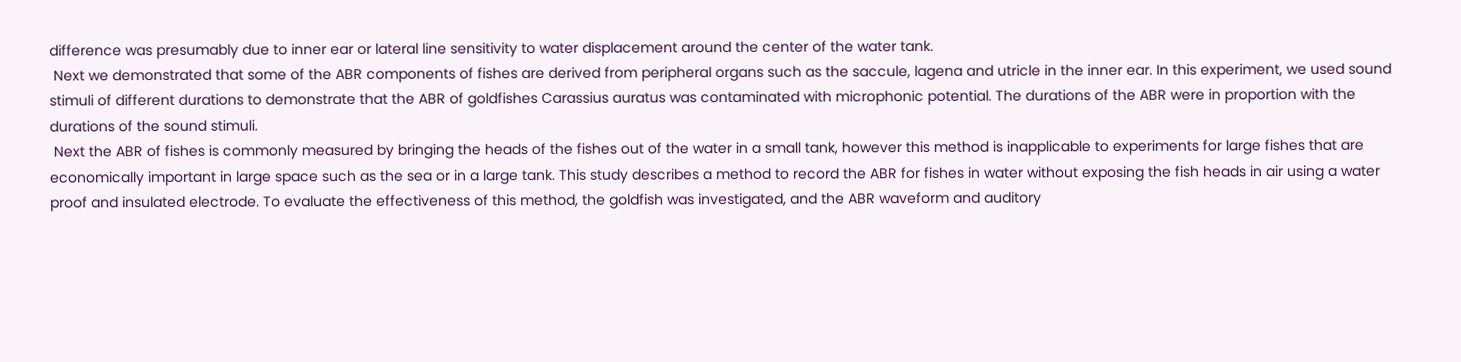difference was presumably due to inner ear or lateral line sensitivity to water displacement around the center of the water tank.
 Next we demonstrated that some of the ABR components of fishes are derived from peripheral organs such as the saccule, lagena and utricle in the inner ear. In this experiment, we used sound stimuli of different durations to demonstrate that the ABR of goldfishes Carassius auratus was contaminated with microphonic potential. The durations of the ABR were in proportion with the durations of the sound stimuli.
 Next the ABR of fishes is commonly measured by bringing the heads of the fishes out of the water in a small tank, however this method is inapplicable to experiments for large fishes that are economically important in large space such as the sea or in a large tank. This study describes a method to record the ABR for fishes in water without exposing the fish heads in air using a water proof and insulated electrode. To evaluate the effectiveness of this method, the goldfish was investigated, and the ABR waveform and auditory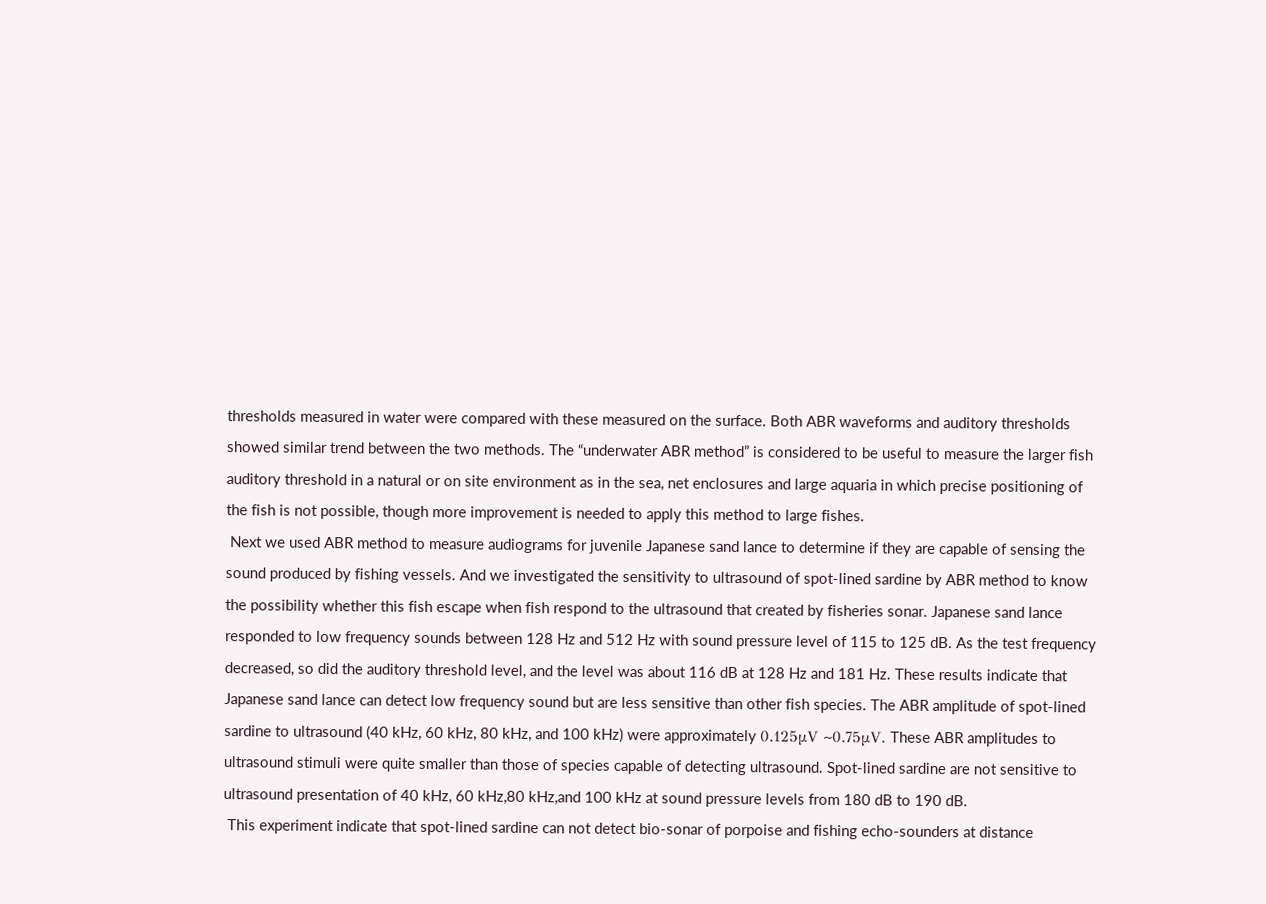thresholds measured in water were compared with these measured on the surface. Both ABR waveforms and auditory thresholds showed similar trend between the two methods. The “underwater ABR method” is considered to be useful to measure the larger fish auditory threshold in a natural or on site environment as in the sea, net enclosures and large aquaria in which precise positioning of the fish is not possible, though more improvement is needed to apply this method to large fishes.
 Next we used ABR method to measure audiograms for juvenile Japanese sand lance to determine if they are capable of sensing the sound produced by fishing vessels. And we investigated the sensitivity to ultrasound of spot-lined sardine by ABR method to know the possibility whether this fish escape when fish respond to the ultrasound that created by fisheries sonar. Japanese sand lance responded to low frequency sounds between 128 Hz and 512 Hz with sound pressure level of 115 to 125 dB. As the test frequency decreased, so did the auditory threshold level, and the level was about 116 dB at 128 Hz and 181 Hz. These results indicate that Japanese sand lance can detect low frequency sound but are less sensitive than other fish species. The ABR amplitude of spot-lined sardine to ultrasound (40 kHz, 60 kHz, 80 kHz, and 100 kHz) were approximately 0.125μV ~0.75μV. These ABR amplitudes to ultrasound stimuli were quite smaller than those of species capable of detecting ultrasound. Spot-lined sardine are not sensitive to ultrasound presentation of 40 kHz, 60 kHz,80 kHz,and 100 kHz at sound pressure levels from 180 dB to 190 dB.
 This experiment indicate that spot-lined sardine can not detect bio-sonar of porpoise and fishing echo-sounders at distance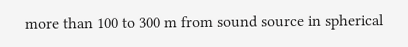more than 100 to 300 m from sound source in spherical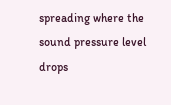spreading where the sound pressure level drops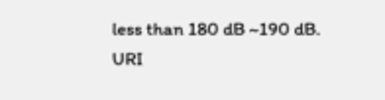less than 180 dB ~190 dB.
URI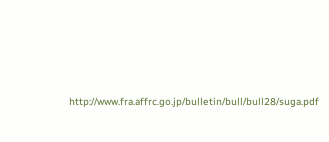http://www.fra.affrc.go.jp/bulletin/bull/bull28/suga.pdf